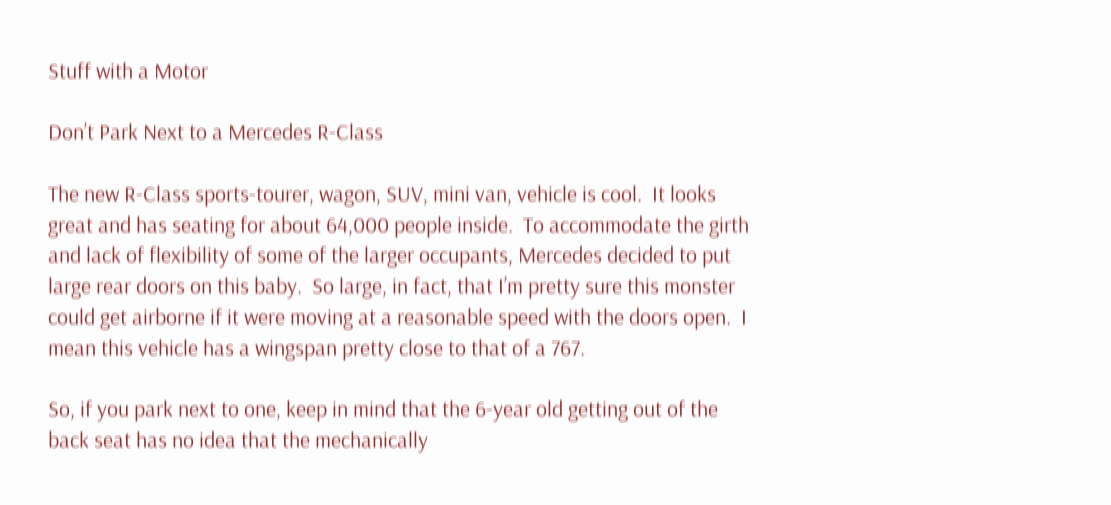Stuff with a Motor

Don’t Park Next to a Mercedes R-Class

The new R-Class sports-tourer, wagon, SUV, mini van, vehicle is cool.  It looks great and has seating for about 64,000 people inside.  To accommodate the girth and lack of flexibility of some of the larger occupants, Mercedes decided to put large rear doors on this baby.  So large, in fact, that I’m pretty sure this monster could get airborne if it were moving at a reasonable speed with the doors open.  I mean this vehicle has a wingspan pretty close to that of a 767.

So, if you park next to one, keep in mind that the 6-year old getting out of the back seat has no idea that the mechanically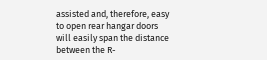assisted and, therefore, easy to open rear hangar doors will easily span the distance between the R-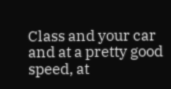Class and your car and at a pretty good speed, at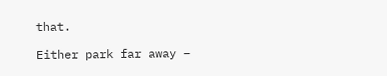that.

Either park far away –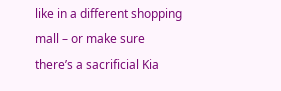like in a different shopping mall – or make sure there’s a sacrificial Kia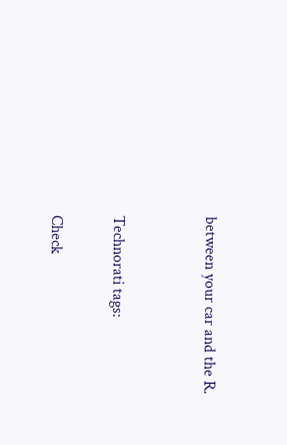between your car and the R.


Technorati tags:

Check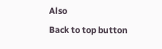Also
Back to top button